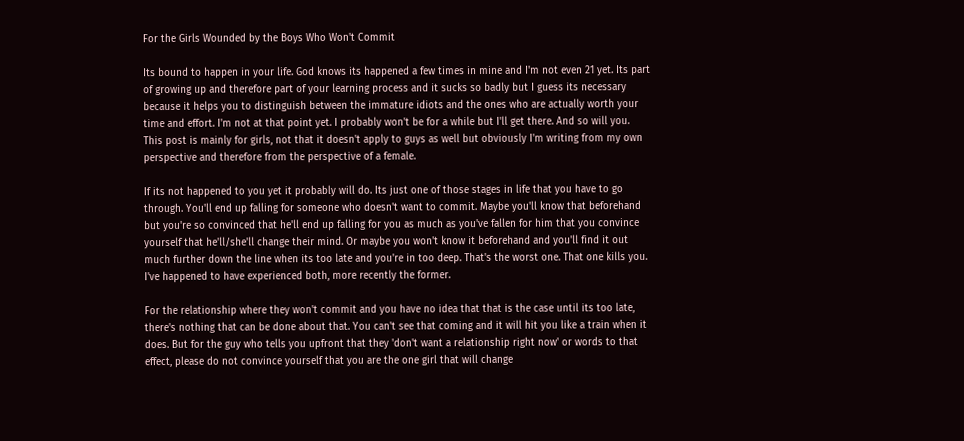For the Girls Wounded by the Boys Who Won't Commit

Its bound to happen in your life. God knows its happened a few times in mine and I'm not even 21 yet. Its part of growing up and therefore part of your learning process and it sucks so badly but I guess its necessary because it helps you to distinguish between the immature idiots and the ones who are actually worth your time and effort. I'm not at that point yet. I probably won't be for a while but I'll get there. And so will you.
This post is mainly for girls, not that it doesn't apply to guys as well but obviously I'm writing from my own perspective and therefore from the perspective of a female.

If its not happened to you yet it probably will do. Its just one of those stages in life that you have to go through. You'll end up falling for someone who doesn't want to commit. Maybe you'll know that beforehand but you're so convinced that he'll end up falling for you as much as you've fallen for him that you convince yourself that he'll/she'll change their mind. Or maybe you won't know it beforehand and you'll find it out much further down the line when its too late and you're in too deep. That's the worst one. That one kills you. I've happened to have experienced both, more recently the former.

For the relationship where they won't commit and you have no idea that that is the case until its too late, there's nothing that can be done about that. You can't see that coming and it will hit you like a train when it does. But for the guy who tells you upfront that they 'don't want a relationship right now' or words to that effect, please do not convince yourself that you are the one girl that will change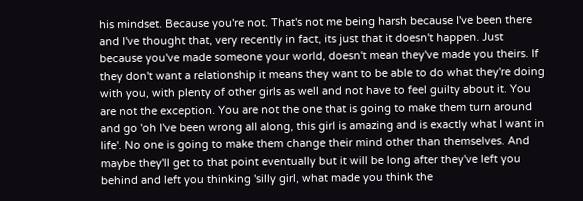his mindset. Because you're not. That's not me being harsh because I've been there and I've thought that, very recently in fact, its just that it doesn't happen. Just because you've made someone your world, doesn't mean they've made you theirs. If they don't want a relationship it means they want to be able to do what they're doing with you, with plenty of other girls as well and not have to feel guilty about it. You are not the exception. You are not the one that is going to make them turn around and go 'oh I've been wrong all along, this girl is amazing and is exactly what I want in life'. No one is going to make them change their mind other than themselves. And maybe they'll get to that point eventually but it will be long after they've left you behind and left you thinking 'silly girl, what made you think the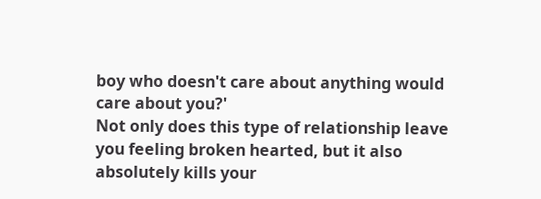boy who doesn't care about anything would care about you?'
Not only does this type of relationship leave you feeling broken hearted, but it also absolutely kills your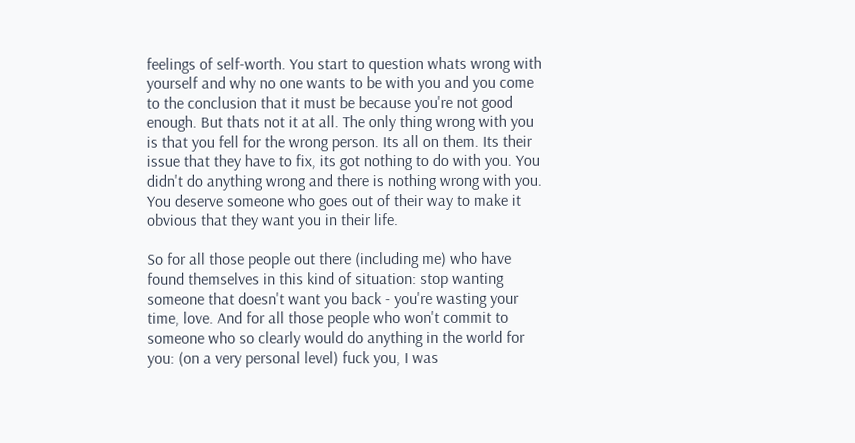feelings of self-worth. You start to question whats wrong with yourself and why no one wants to be with you and you come to the conclusion that it must be because you're not good enough. But thats not it at all. The only thing wrong with you is that you fell for the wrong person. Its all on them. Its their issue that they have to fix, its got nothing to do with you. You didn't do anything wrong and there is nothing wrong with you. You deserve someone who goes out of their way to make it obvious that they want you in their life.

So for all those people out there (including me) who have found themselves in this kind of situation: stop wanting someone that doesn't want you back - you're wasting your time, love. And for all those people who won't commit to someone who so clearly would do anything in the world for you: (on a very personal level) fuck you, I was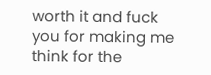worth it and fuck you for making me think for the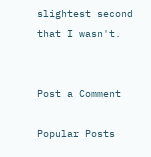slightest second that I wasn't.


Post a Comment

Popular Posts